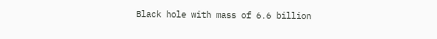Black hole with mass of 6.6 billion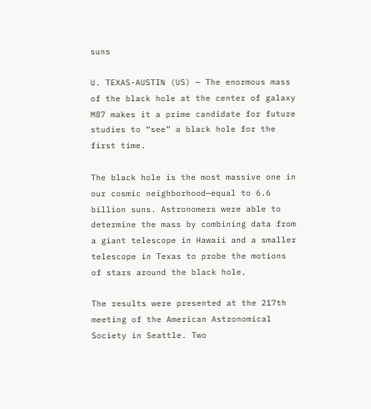suns

U. TEXAS-AUSTIN (US) — The enormous mass of the black hole at the center of galaxy M87 makes it a prime candidate for future studies to “see” a black hole for the first time.

The black hole is the most massive one in our cosmic neighborhood—equal to 6.6 billion suns. Astronomers were able to determine the mass by combining data from a giant telescope in Hawaii and a smaller telescope in Texas to probe the motions of stars around the black hole.

The results were presented at the 217th meeting of the American Astronomical Society in Seattle. Two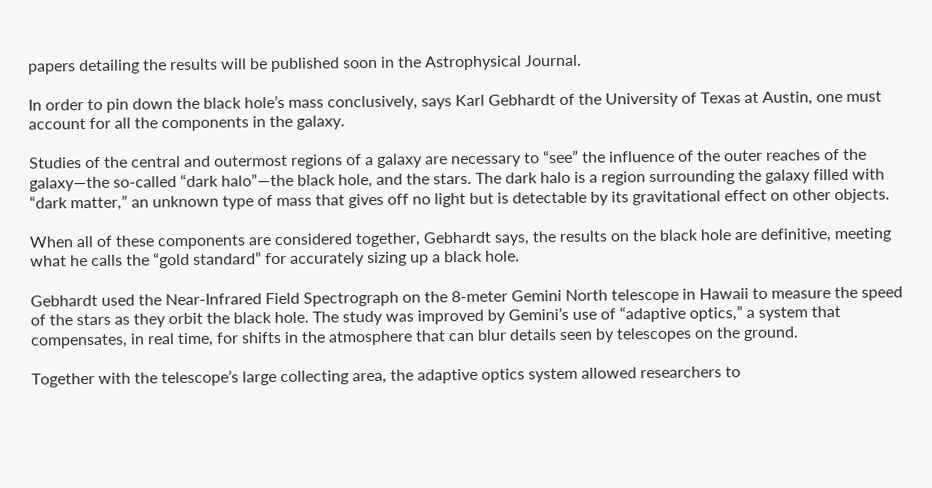papers detailing the results will be published soon in the Astrophysical Journal.

In order to pin down the black hole’s mass conclusively, says Karl Gebhardt of the University of Texas at Austin, one must account for all the components in the galaxy.

Studies of the central and outermost regions of a galaxy are necessary to “see” the influence of the outer reaches of the galaxy—the so-called “dark halo”—the black hole, and the stars. The dark halo is a region surrounding the galaxy filled with “dark matter,” an unknown type of mass that gives off no light but is detectable by its gravitational effect on other objects.

When all of these components are considered together, Gebhardt says, the results on the black hole are definitive, meeting what he calls the “gold standard” for accurately sizing up a black hole.

Gebhardt used the Near-Infrared Field Spectrograph on the 8-meter Gemini North telescope in Hawaii to measure the speed of the stars as they orbit the black hole. The study was improved by Gemini’s use of “adaptive optics,” a system that compensates, in real time, for shifts in the atmosphere that can blur details seen by telescopes on the ground.

Together with the telescope’s large collecting area, the adaptive optics system allowed researchers to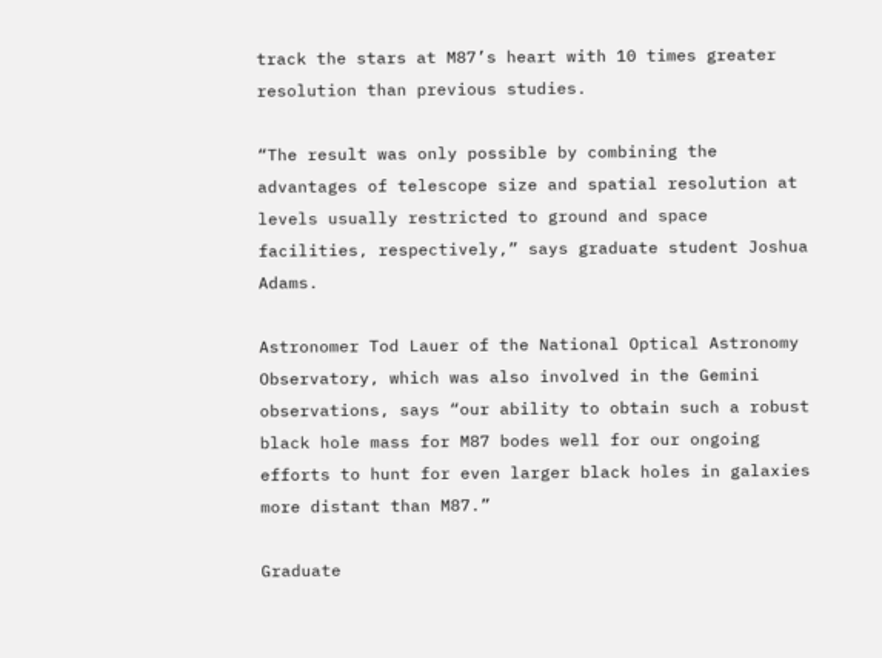track the stars at M87’s heart with 10 times greater resolution than previous studies.

“The result was only possible by combining the advantages of telescope size and spatial resolution at levels usually restricted to ground and space facilities, respectively,” says graduate student Joshua Adams.

Astronomer Tod Lauer of the National Optical Astronomy Observatory, which was also involved in the Gemini observations, says “our ability to obtain such a robust black hole mass for M87 bodes well for our ongoing efforts to hunt for even larger black holes in galaxies more distant than M87.”

Graduate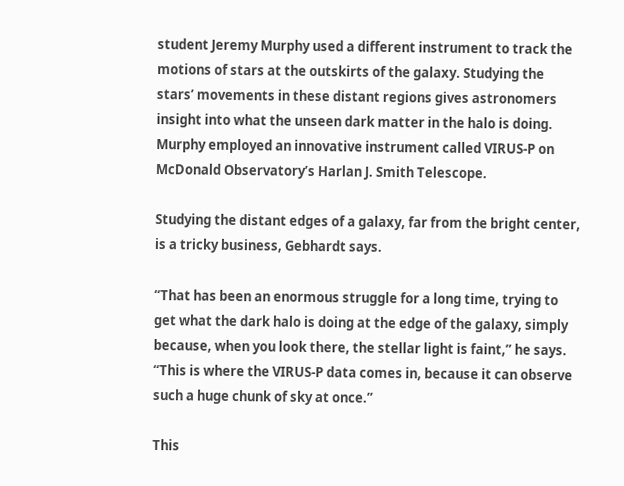student Jeremy Murphy used a different instrument to track the motions of stars at the outskirts of the galaxy. Studying the stars’ movements in these distant regions gives astronomers insight into what the unseen dark matter in the halo is doing. Murphy employed an innovative instrument called VIRUS-P on McDonald Observatory’s Harlan J. Smith Telescope.

Studying the distant edges of a galaxy, far from the bright center, is a tricky business, Gebhardt says.

“That has been an enormous struggle for a long time, trying to get what the dark halo is doing at the edge of the galaxy, simply because, when you look there, the stellar light is faint,” he says. “This is where the VIRUS-P data comes in, because it can observe such a huge chunk of sky at once.”

This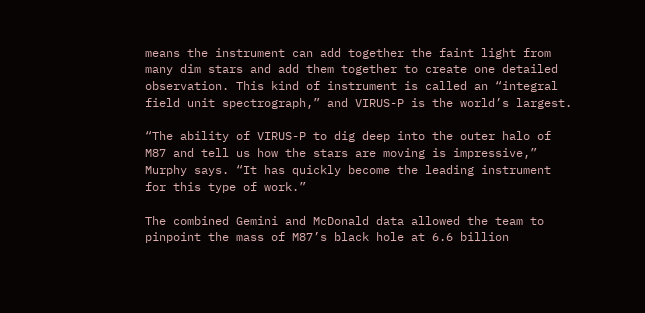means the instrument can add together the faint light from many dim stars and add them together to create one detailed observation. This kind of instrument is called an “integral field unit spectrograph,” and VIRUS-P is the world’s largest.

“The ability of VIRUS-P to dig deep into the outer halo of M87 and tell us how the stars are moving is impressive,” Murphy says. “It has quickly become the leading instrument for this type of work.”

The combined Gemini and McDonald data allowed the team to pinpoint the mass of M87’s black hole at 6.6 billion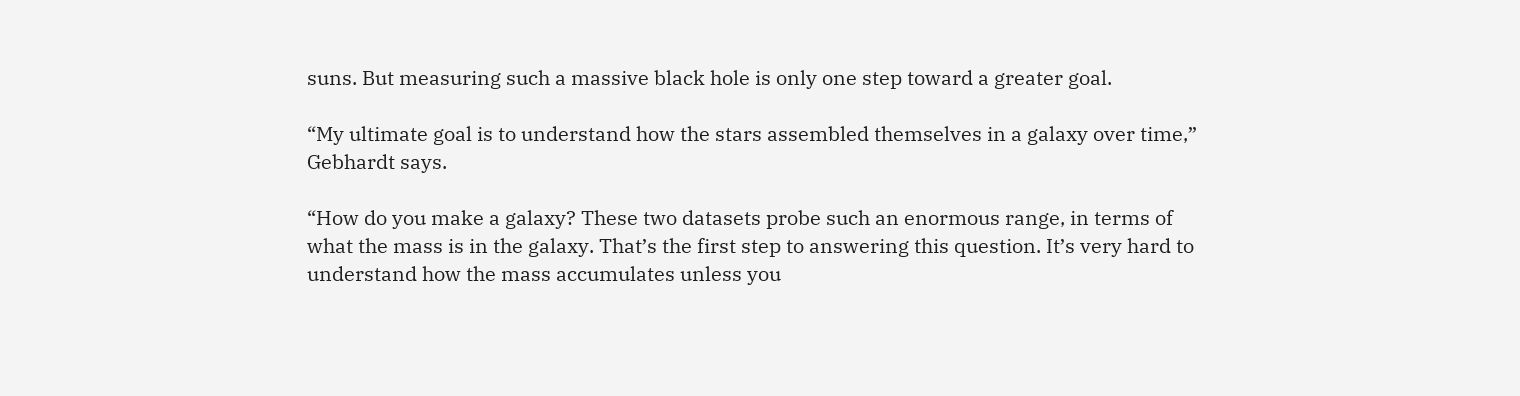suns. But measuring such a massive black hole is only one step toward a greater goal.

“My ultimate goal is to understand how the stars assembled themselves in a galaxy over time,” Gebhardt says.

“How do you make a galaxy? These two datasets probe such an enormous range, in terms of what the mass is in the galaxy. That’s the first step to answering this question. It’s very hard to understand how the mass accumulates unless you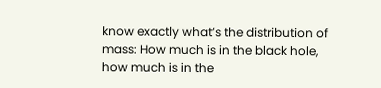know exactly what’s the distribution of mass: How much is in the black hole, how much is in the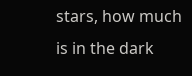stars, how much is in the dark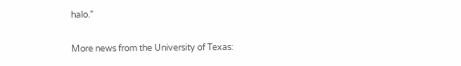halo.”

More news from the University of Texas: